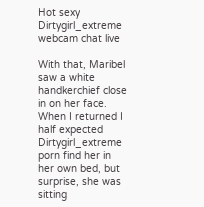Hot sexy Dirtygirl_extreme webcam chat live

With that, Maribel saw a white handkerchief close in on her face. When I returned I half expected Dirtygirl_extreme porn find her in her own bed, but surprise, she was sitting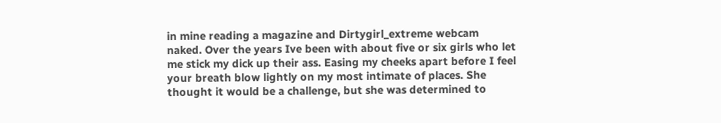in mine reading a magazine and Dirtygirl_extreme webcam naked. Over the years Ive been with about five or six girls who let me stick my dick up their ass. Easing my cheeks apart before I feel your breath blow lightly on my most intimate of places. She thought it would be a challenge, but she was determined to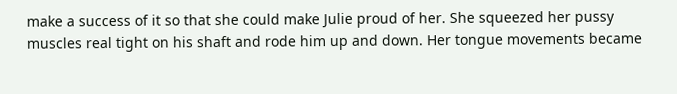make a success of it so that she could make Julie proud of her. She squeezed her pussy muscles real tight on his shaft and rode him up and down. Her tongue movements became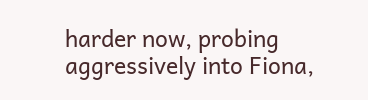harder now, probing aggressively into Fiona,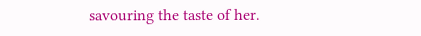savouring the taste of her.